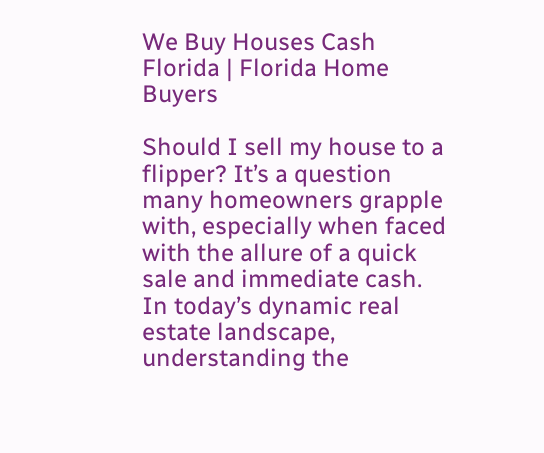We Buy Houses Cash Florida | Florida Home Buyers

Should I sell my house to a flipper? It’s a question many homeowners grapple with, especially when faced with the allure of a quick sale and immediate cash. In today’s dynamic real estate landscape, understanding the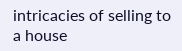intricacies of selling to a house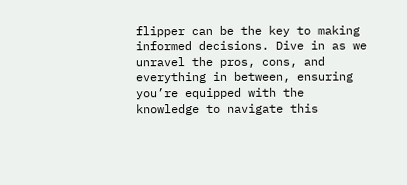flipper can be the key to making informed decisions. Dive in as we unravel the pros, cons, and everything in between, ensuring you’re equipped with the knowledge to navigate this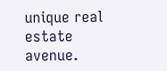unique real estate avenue.